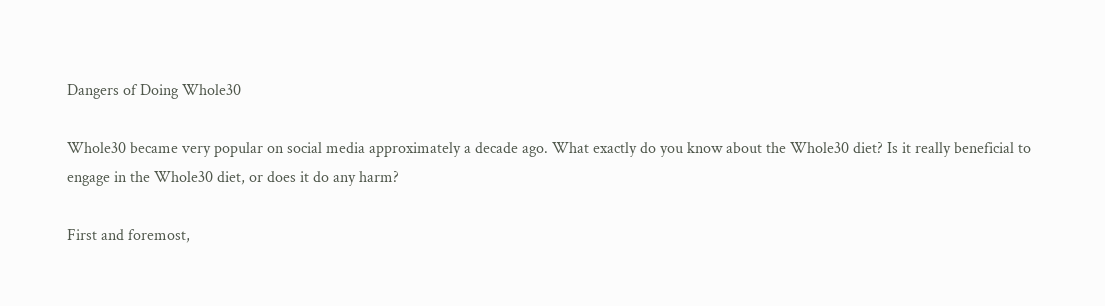Dangers of Doing Whole30

Whole30 became very popular on social media approximately a decade ago. What exactly do you know about the Whole30 diet? Is it really beneficial to engage in the Whole30 diet, or does it do any harm?

First and foremost,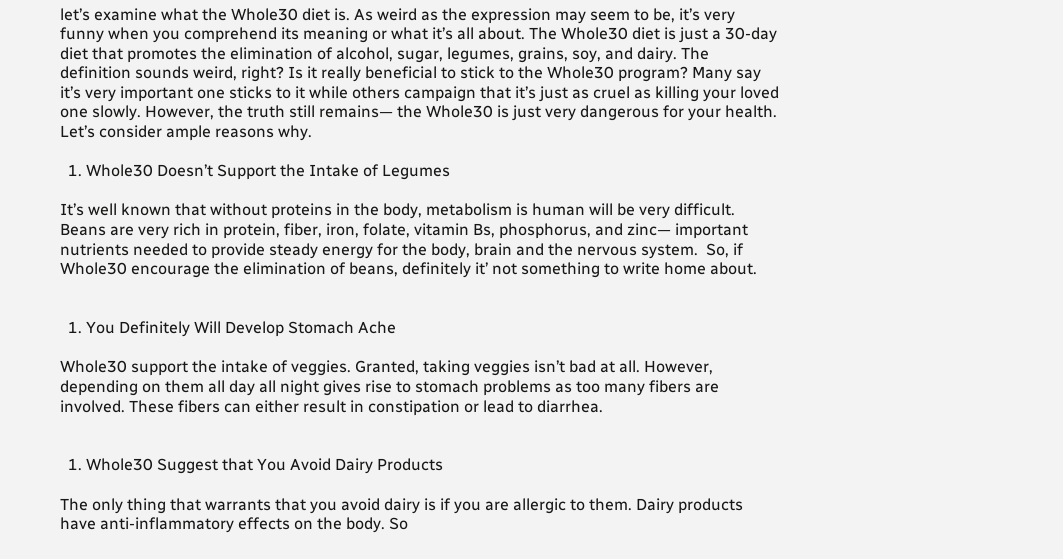let’s examine what the Whole30 diet is. As weird as the expression may seem to be, it’s very funny when you comprehend its meaning or what it’s all about. The Whole30 diet is just a 30-day diet that promotes the elimination of alcohol, sugar, legumes, grains, soy, and dairy. The definition sounds weird, right? Is it really beneficial to stick to the Whole30 program? Many say it’s very important one sticks to it while others campaign that it’s just as cruel as killing your loved one slowly. However, the truth still remains— the Whole30 is just very dangerous for your health. Let’s consider ample reasons why.

  1. Whole30 Doesn’t Support the Intake of Legumes

It’s well known that without proteins in the body, metabolism is human will be very difficult. Beans are very rich in protein, fiber, iron, folate, vitamin Bs, phosphorus, and zinc— important nutrients needed to provide steady energy for the body, brain and the nervous system.  So, if Whole30 encourage the elimination of beans, definitely it’ not something to write home about.


  1. You Definitely Will Develop Stomach Ache

Whole30 support the intake of veggies. Granted, taking veggies isn’t bad at all. However, depending on them all day all night gives rise to stomach problems as too many fibers are involved. These fibers can either result in constipation or lead to diarrhea.


  1. Whole30 Suggest that You Avoid Dairy Products

The only thing that warrants that you avoid dairy is if you are allergic to them. Dairy products have anti-inflammatory effects on the body. So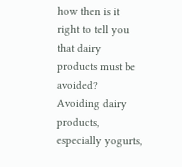how then is it right to tell you that dairy products must be avoided? Avoiding dairy products, especially yogurts,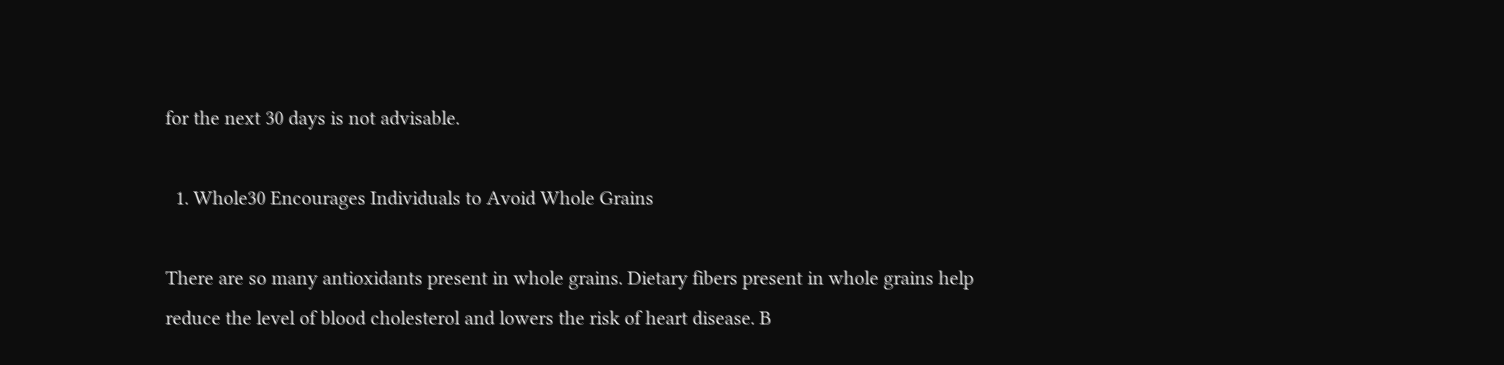for the next 30 days is not advisable.

  1. Whole30 Encourages Individuals to Avoid Whole Grains

There are so many antioxidants present in whole grains. Dietary fibers present in whole grains help reduce the level of blood cholesterol and lowers the risk of heart disease. B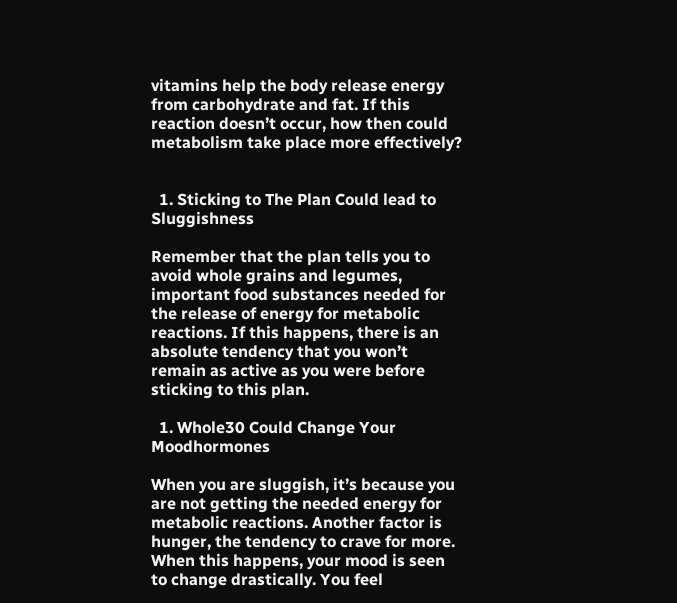vitamins help the body release energy from carbohydrate and fat. If this reaction doesn’t occur, how then could metabolism take place more effectively?


  1. Sticking to The Plan Could lead to Sluggishness

Remember that the plan tells you to avoid whole grains and legumes, important food substances needed for the release of energy for metabolic reactions. If this happens, there is an absolute tendency that you won’t remain as active as you were before sticking to this plan.

  1. Whole30 Could Change Your Moodhormones

When you are sluggish, it’s because you are not getting the needed energy for metabolic reactions. Another factor is hunger, the tendency to crave for more. When this happens, your mood is seen to change drastically. You feel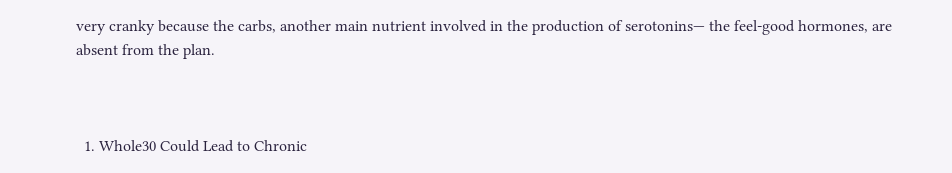very cranky because the carbs, another main nutrient involved in the production of serotonins— the feel-good hormones, are absent from the plan.



  1. Whole30 Could Lead to Chronic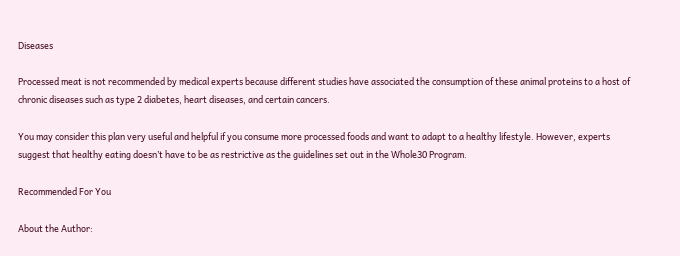Diseases

Processed meat is not recommended by medical experts because different studies have associated the consumption of these animal proteins to a host of chronic diseases such as type 2 diabetes, heart diseases, and certain cancers.

You may consider this plan very useful and helpful if you consume more processed foods and want to adapt to a healthy lifestyle. However, experts suggest that healthy eating doesn’t have to be as restrictive as the guidelines set out in the Whole30 Program.

Recommended For You

About the Author: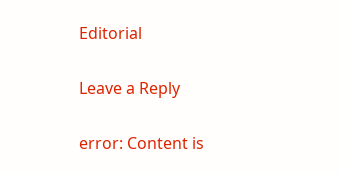Editorial

Leave a Reply

error: Content is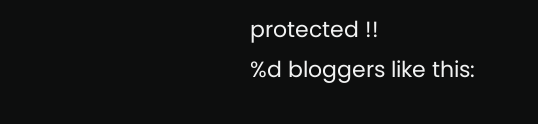protected !!
%d bloggers like this: